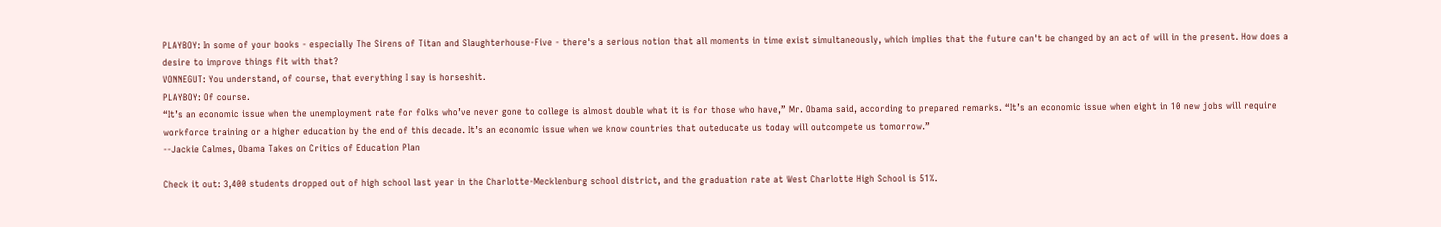PLAYBOY: In some of your books - especially The Sirens of Titan and Slaughterhouse-Five - there's a serious notion that all moments in time exist simultaneously, which implies that the future can't be changed by an act of will in the present. How does a desire to improve things fit with that?
VONNEGUT: You understand, of course, that everything I say is horseshit.
PLAYBOY: Of course.
“It’s an economic issue when the unemployment rate for folks who’ve never gone to college is almost double what it is for those who have,” Mr. Obama said, according to prepared remarks. “It’s an economic issue when eight in 10 new jobs will require workforce training or a higher education by the end of this decade. It’s an economic issue when we know countries that outeducate us today will outcompete us tomorrow.”
--Jackie Calmes, Obama Takes on Critics of Education Plan

Check it out: 3,400 students dropped out of high school last year in the Charlotte-Mecklenburg school district, and the graduation rate at West Charlotte High School is 51%.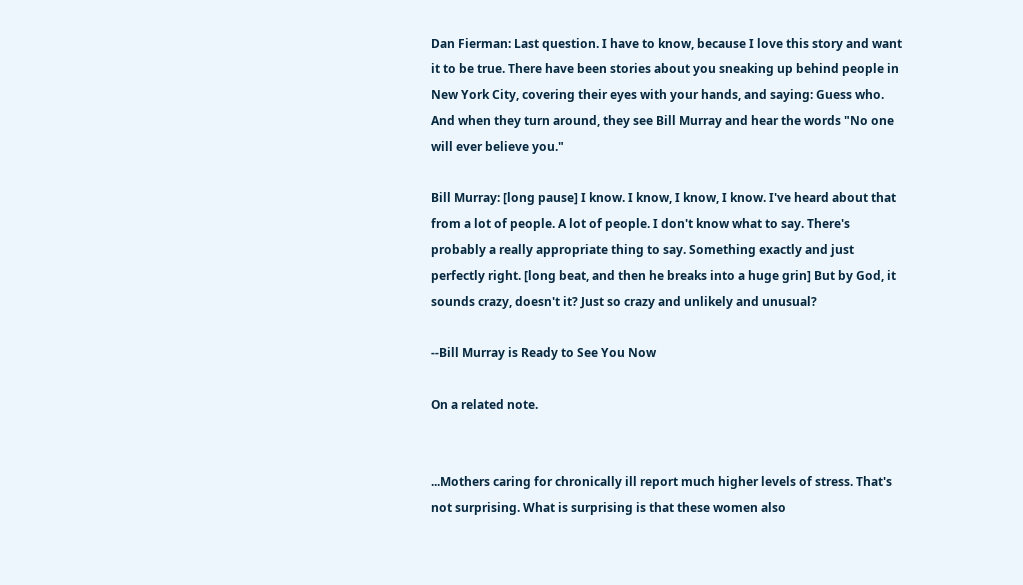Dan Fierman: Last question. I have to know, because I love this story and want it to be true. There have been stories about you sneaking up behind people in New York City, covering their eyes with your hands, and saying: Guess who. And when they turn around, they see Bill Murray and hear the words "No one will ever believe you."

Bill Murray: [long pause] I know. I know, I know, I know. I've heard about that from a lot of people. A lot of people. I don't know what to say. There's probably a really appropriate thing to say. Something exactly and just perfectly right. [long beat, and then he breaks into a huge grin] But by God, it sounds crazy, doesn't it? Just so crazy and unlikely and unusual?

--Bill Murray is Ready to See You Now

On a related note.


...Mothers caring for chronically ill report much higher levels of stress. That's not surprising. What is surprising is that these women also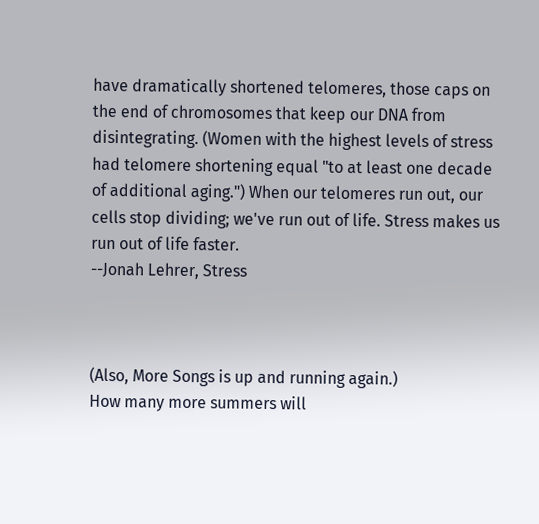have dramatically shortened telomeres, those caps on the end of chromosomes that keep our DNA from disintegrating. (Women with the highest levels of stress had telomere shortening equal "to at least one decade of additional aging.") When our telomeres run out, our cells stop dividing; we've run out of life. Stress makes us run out of life faster.
--Jonah Lehrer, Stress



(Also, More Songs is up and running again.)
How many more summers will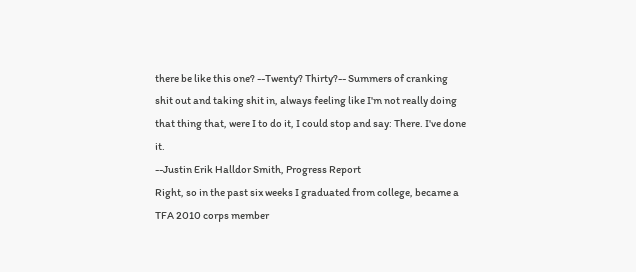there be like this one? --Twenty? Thirty?-- Summers of cranking shit out and taking shit in, always feeling like I'm not really doing that thing that, were I to do it, I could stop and say: There. I've done it.
--Justin Erik Halldor Smith, Progress Report
Right, so in the past six weeks I graduated from college, became a TFA 2010 corps member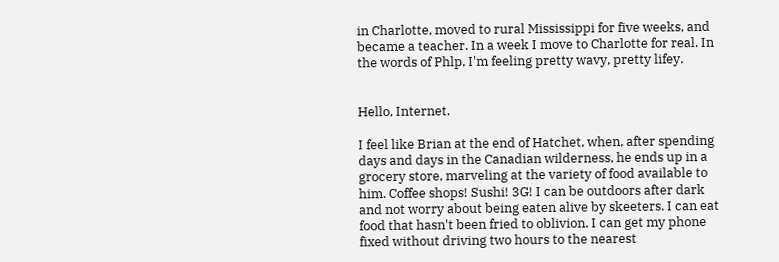in Charlotte, moved to rural Mississippi for five weeks, and became a teacher. In a week I move to Charlotte for real. In the words of Phlp, I'm feeling pretty wavy, pretty lifey.


Hello, Internet.

I feel like Brian at the end of Hatchet, when, after spending days and days in the Canadian wilderness, he ends up in a grocery store, marveling at the variety of food available to him. Coffee shops! Sushi! 3G! I can be outdoors after dark and not worry about being eaten alive by skeeters. I can eat food that hasn't been fried to oblivion. I can get my phone fixed without driving two hours to the nearest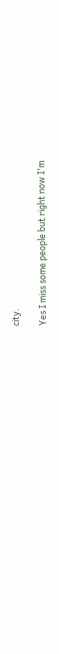city.

Yes I miss some people but right now I'm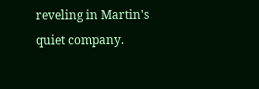reveling in Martin's quiet company.